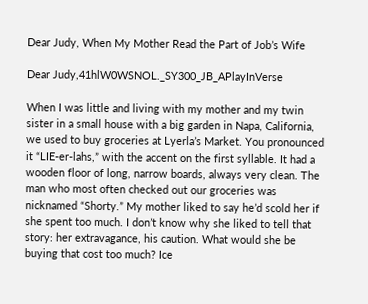Dear Judy, When My Mother Read the Part of Job’s Wife

Dear Judy,41hlW0WSNOL._SY300_JB_APlayInVerse

When I was little and living with my mother and my twin sister in a small house with a big garden in Napa, California, we used to buy groceries at Lyerla’s Market. You pronounced it “LIE-er-lahs,” with the accent on the first syllable. It had a wooden floor of long, narrow boards, always very clean. The man who most often checked out our groceries was nicknamed “Shorty.” My mother liked to say he’d scold her if she spent too much. I don’t know why she liked to tell that story: her extravagance, his caution. What would she be buying that cost too much? Ice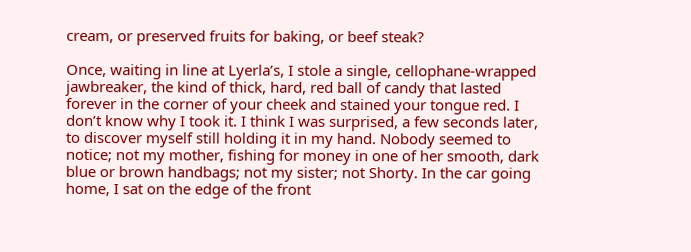cream, or preserved fruits for baking, or beef steak?

Once, waiting in line at Lyerla’s, I stole a single, cellophane-wrapped jawbreaker, the kind of thick, hard, red ball of candy that lasted forever in the corner of your cheek and stained your tongue red. I don’t know why I took it. I think I was surprised, a few seconds later, to discover myself still holding it in my hand. Nobody seemed to notice; not my mother, fishing for money in one of her smooth, dark blue or brown handbags; not my sister; not Shorty. In the car going home, I sat on the edge of the front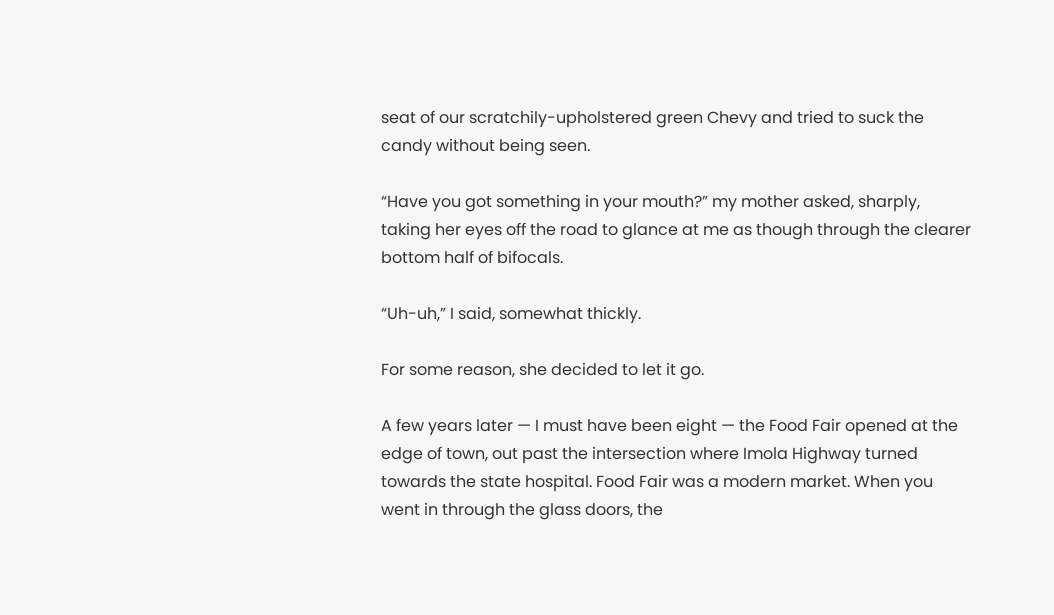seat of our scratchily-upholstered green Chevy and tried to suck the candy without being seen.

“Have you got something in your mouth?” my mother asked, sharply, taking her eyes off the road to glance at me as though through the clearer bottom half of bifocals.

“Uh-uh,” I said, somewhat thickly.

For some reason, she decided to let it go.

A few years later — I must have been eight — the Food Fair opened at the edge of town, out past the intersection where Imola Highway turned towards the state hospital. Food Fair was a modern market. When you went in through the glass doors, the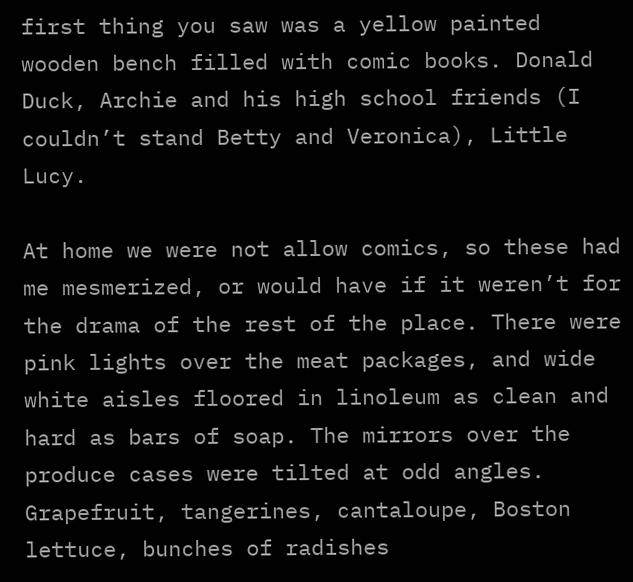first thing you saw was a yellow painted wooden bench filled with comic books. Donald Duck, Archie and his high school friends (I couldn’t stand Betty and Veronica), Little Lucy.

At home we were not allow comics, so these had me mesmerized, or would have if it weren’t for the drama of the rest of the place. There were pink lights over the meat packages, and wide white aisles floored in linoleum as clean and hard as bars of soap. The mirrors over the produce cases were tilted at odd angles. Grapefruit, tangerines, cantaloupe, Boston lettuce, bunches of radishes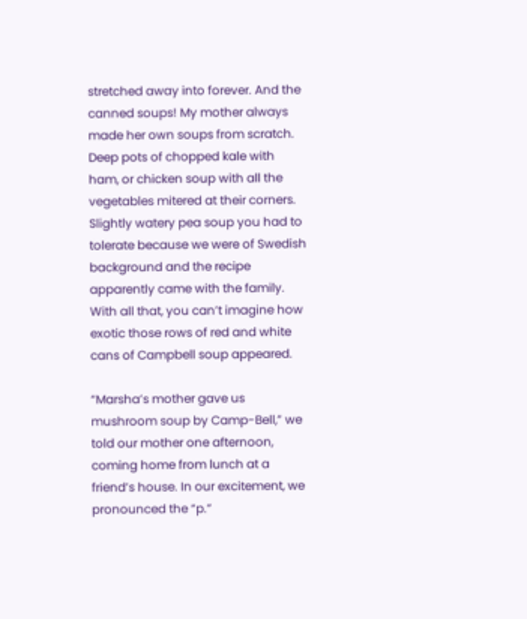stretched away into forever. And the canned soups! My mother always made her own soups from scratch. Deep pots of chopped kale with ham, or chicken soup with all the vegetables mitered at their corners. Slightly watery pea soup you had to tolerate because we were of Swedish background and the recipe apparently came with the family. With all that, you can’t imagine how exotic those rows of red and white cans of Campbell soup appeared.

“Marsha’s mother gave us mushroom soup by Camp-Bell,” we told our mother one afternoon, coming home from lunch at a friend’s house. In our excitement, we pronounced the “p.”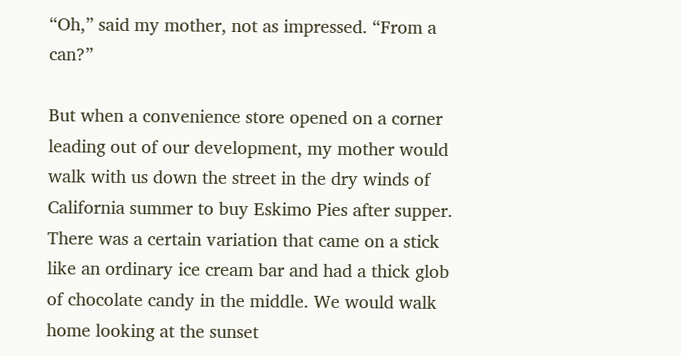“Oh,” said my mother, not as impressed. “From a can?”

But when a convenience store opened on a corner leading out of our development, my mother would walk with us down the street in the dry winds of California summer to buy Eskimo Pies after supper. There was a certain variation that came on a stick like an ordinary ice cream bar and had a thick glob of chocolate candy in the middle. We would walk home looking at the sunset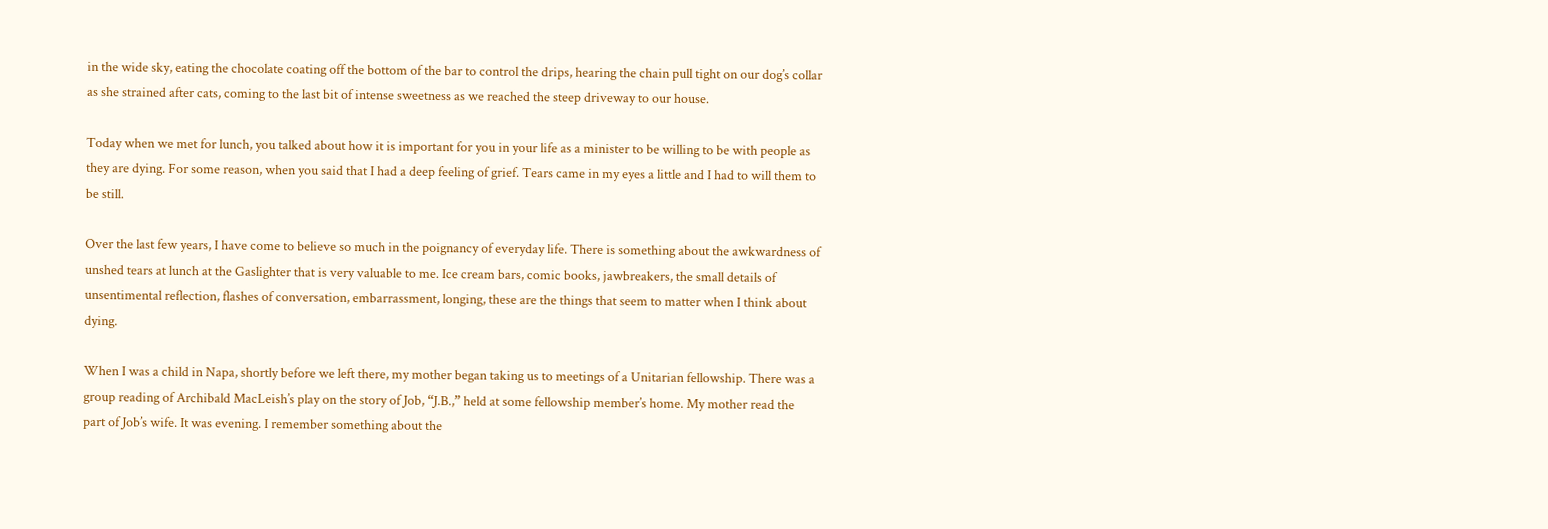in the wide sky, eating the chocolate coating off the bottom of the bar to control the drips, hearing the chain pull tight on our dog’s collar as she strained after cats, coming to the last bit of intense sweetness as we reached the steep driveway to our house.

Today when we met for lunch, you talked about how it is important for you in your life as a minister to be willing to be with people as they are dying. For some reason, when you said that I had a deep feeling of grief. Tears came in my eyes a little and I had to will them to be still.

Over the last few years, I have come to believe so much in the poignancy of everyday life. There is something about the awkwardness of unshed tears at lunch at the Gaslighter that is very valuable to me. Ice cream bars, comic books, jawbreakers, the small details of unsentimental reflection, flashes of conversation, embarrassment, longing, these are the things that seem to matter when I think about dying.

When I was a child in Napa, shortly before we left there, my mother began taking us to meetings of a Unitarian fellowship. There was a group reading of Archibald MacLeish’s play on the story of Job, “J.B.,” held at some fellowship member’s home. My mother read the part of Job’s wife. It was evening. I remember something about the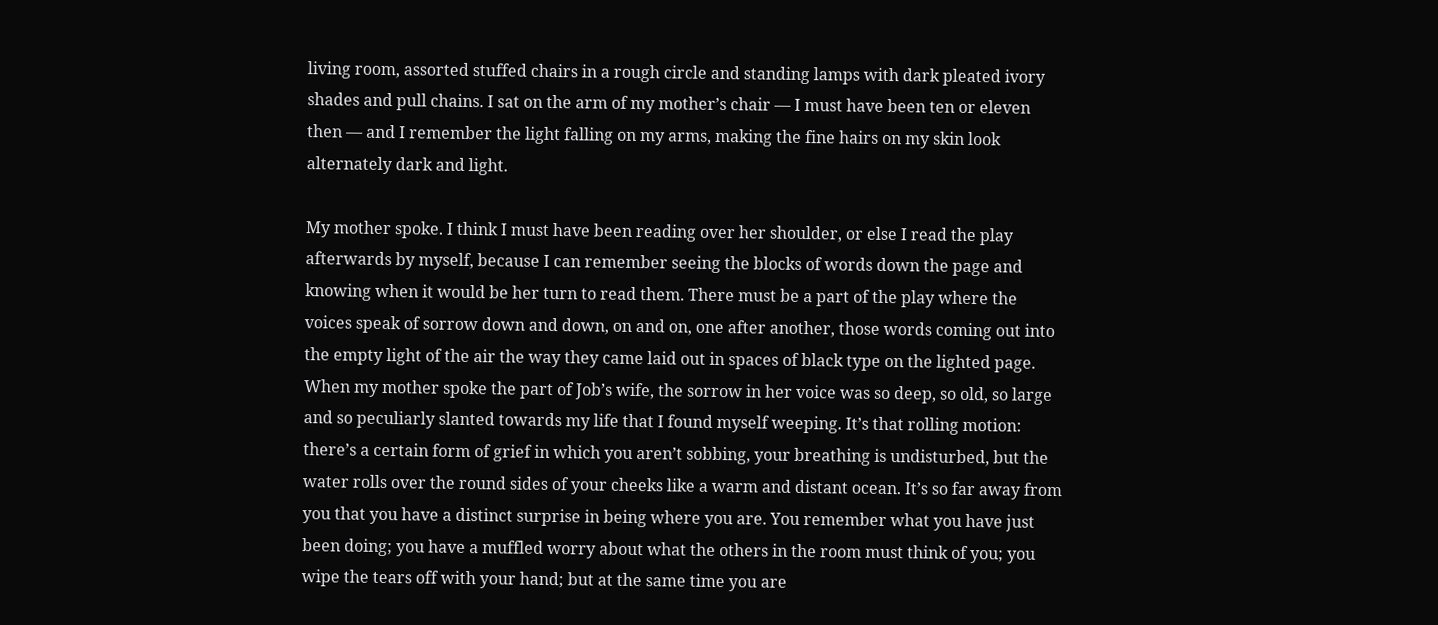living room, assorted stuffed chairs in a rough circle and standing lamps with dark pleated ivory shades and pull chains. I sat on the arm of my mother’s chair — I must have been ten or eleven then — and I remember the light falling on my arms, making the fine hairs on my skin look alternately dark and light.

My mother spoke. I think I must have been reading over her shoulder, or else I read the play afterwards by myself, because I can remember seeing the blocks of words down the page and knowing when it would be her turn to read them. There must be a part of the play where the voices speak of sorrow down and down, on and on, one after another, those words coming out into the empty light of the air the way they came laid out in spaces of black type on the lighted page. When my mother spoke the part of Job’s wife, the sorrow in her voice was so deep, so old, so large and so peculiarly slanted towards my life that I found myself weeping. It’s that rolling motion: there’s a certain form of grief in which you aren’t sobbing, your breathing is undisturbed, but the water rolls over the round sides of your cheeks like a warm and distant ocean. It’s so far away from you that you have a distinct surprise in being where you are. You remember what you have just been doing; you have a muffled worry about what the others in the room must think of you; you wipe the tears off with your hand; but at the same time you are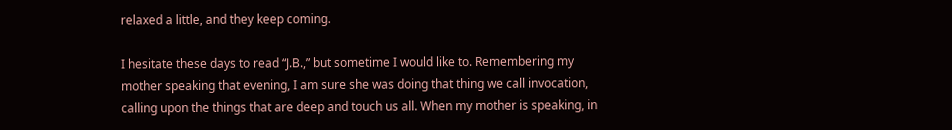relaxed a little, and they keep coming.

I hesitate these days to read “J.B.,” but sometime I would like to. Remembering my mother speaking that evening, I am sure she was doing that thing we call invocation, calling upon the things that are deep and touch us all. When my mother is speaking, in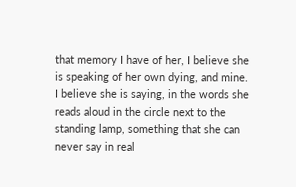that memory I have of her, I believe she is speaking of her own dying, and mine. I believe she is saying, in the words she reads aloud in the circle next to the standing lamp, something that she can never say in real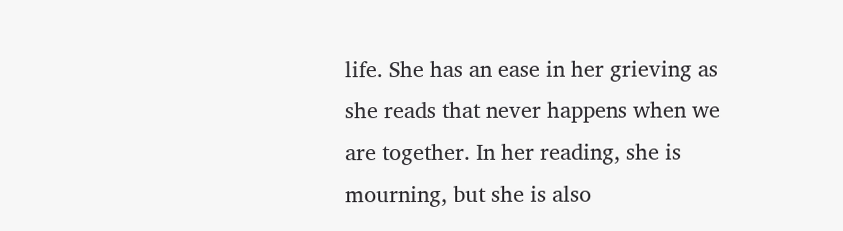life. She has an ease in her grieving as she reads that never happens when we are together. In her reading, she is mourning, but she is also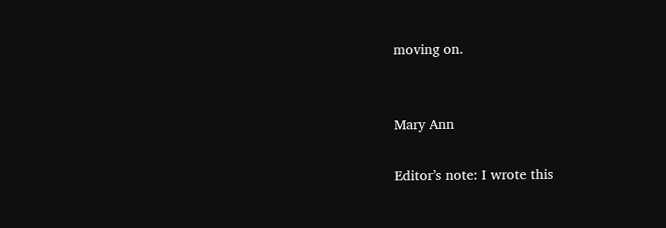moving on.


Mary Ann

Editor’s note: I wrote this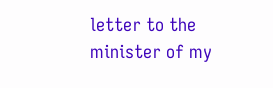letter to the minister of my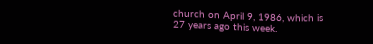church on April 9, 1986, which is 27 years ago this week.